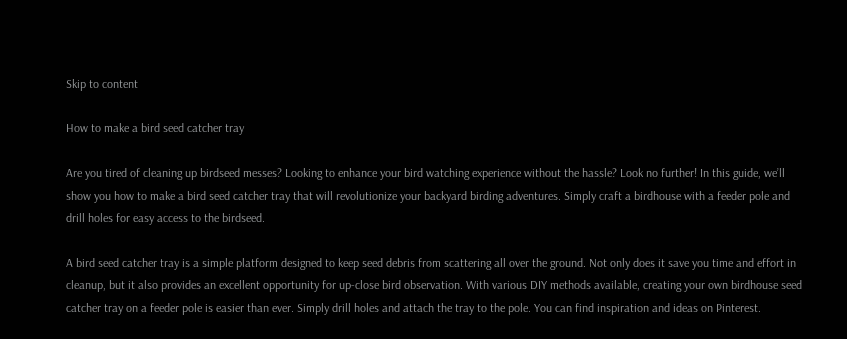Skip to content

How to make a bird seed catcher tray

Are you tired of cleaning up birdseed messes? Looking to enhance your bird watching experience without the hassle? Look no further! In this guide, we’ll show you how to make a bird seed catcher tray that will revolutionize your backyard birding adventures. Simply craft a birdhouse with a feeder pole and drill holes for easy access to the birdseed.

A bird seed catcher tray is a simple platform designed to keep seed debris from scattering all over the ground. Not only does it save you time and effort in cleanup, but it also provides an excellent opportunity for up-close bird observation. With various DIY methods available, creating your own birdhouse seed catcher tray on a feeder pole is easier than ever. Simply drill holes and attach the tray to the pole. You can find inspiration and ideas on Pinterest.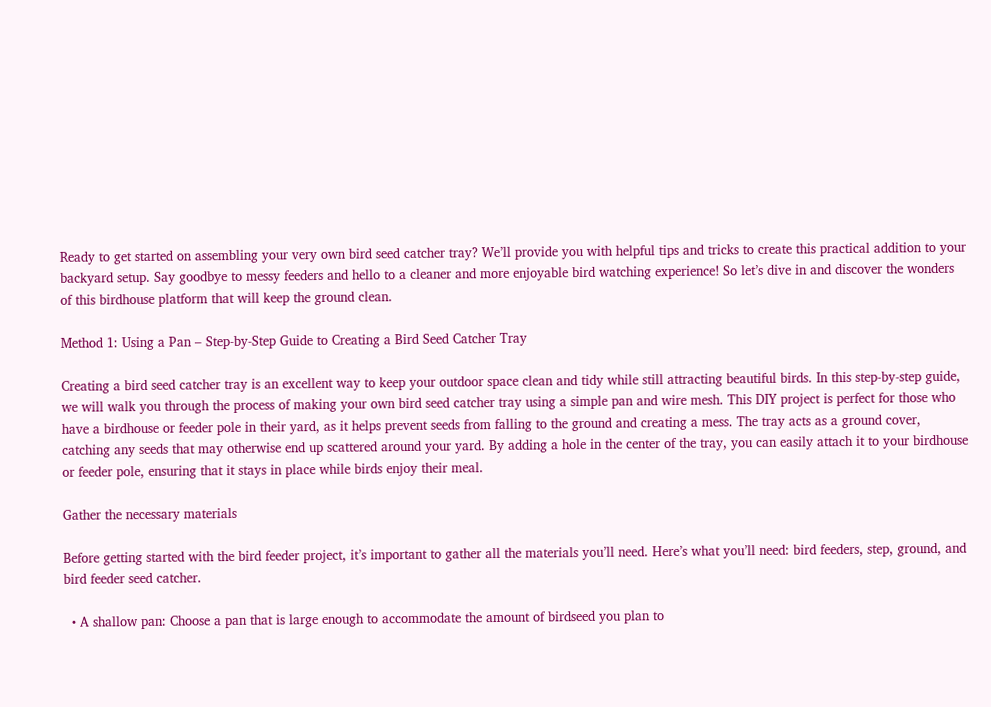Ready to get started on assembling your very own bird seed catcher tray? We’ll provide you with helpful tips and tricks to create this practical addition to your backyard setup. Say goodbye to messy feeders and hello to a cleaner and more enjoyable bird watching experience! So let’s dive in and discover the wonders of this birdhouse platform that will keep the ground clean.

Method 1: Using a Pan – Step-by-Step Guide to Creating a Bird Seed Catcher Tray

Creating a bird seed catcher tray is an excellent way to keep your outdoor space clean and tidy while still attracting beautiful birds. In this step-by-step guide, we will walk you through the process of making your own bird seed catcher tray using a simple pan and wire mesh. This DIY project is perfect for those who have a birdhouse or feeder pole in their yard, as it helps prevent seeds from falling to the ground and creating a mess. The tray acts as a ground cover, catching any seeds that may otherwise end up scattered around your yard. By adding a hole in the center of the tray, you can easily attach it to your birdhouse or feeder pole, ensuring that it stays in place while birds enjoy their meal.

Gather the necessary materials

Before getting started with the bird feeder project, it’s important to gather all the materials you’ll need. Here’s what you’ll need: bird feeders, step, ground, and bird feeder seed catcher.

  • A shallow pan: Choose a pan that is large enough to accommodate the amount of birdseed you plan to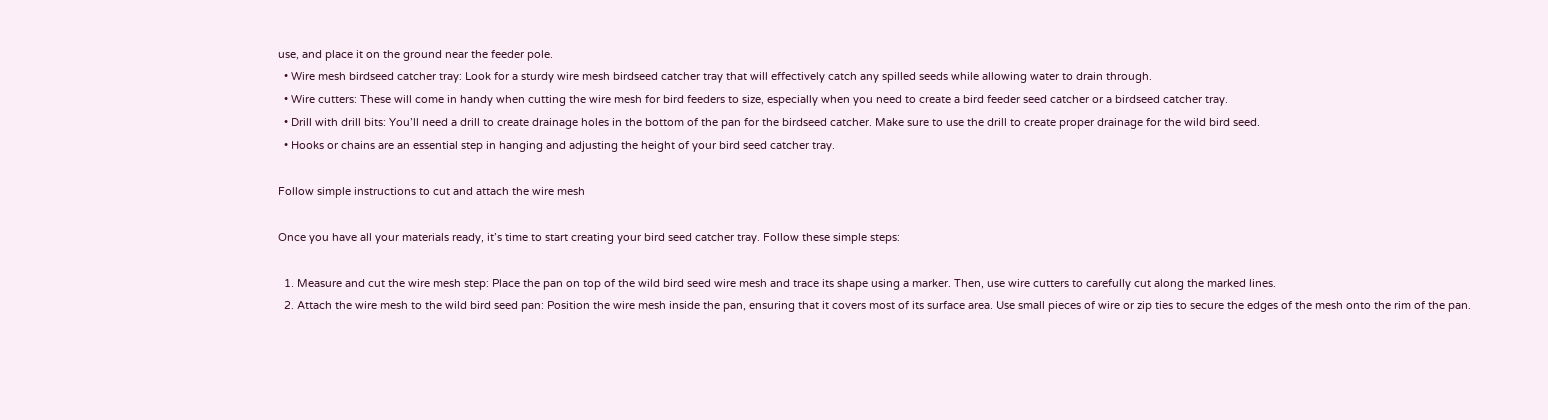use, and place it on the ground near the feeder pole.
  • Wire mesh birdseed catcher tray: Look for a sturdy wire mesh birdseed catcher tray that will effectively catch any spilled seeds while allowing water to drain through.
  • Wire cutters: These will come in handy when cutting the wire mesh for bird feeders to size, especially when you need to create a bird feeder seed catcher or a birdseed catcher tray.
  • Drill with drill bits: You’ll need a drill to create drainage holes in the bottom of the pan for the birdseed catcher. Make sure to use the drill to create proper drainage for the wild bird seed.
  • Hooks or chains are an essential step in hanging and adjusting the height of your bird seed catcher tray.

Follow simple instructions to cut and attach the wire mesh

Once you have all your materials ready, it’s time to start creating your bird seed catcher tray. Follow these simple steps:

  1. Measure and cut the wire mesh step: Place the pan on top of the wild bird seed wire mesh and trace its shape using a marker. Then, use wire cutters to carefully cut along the marked lines.
  2. Attach the wire mesh to the wild bird seed pan: Position the wire mesh inside the pan, ensuring that it covers most of its surface area. Use small pieces of wire or zip ties to secure the edges of the mesh onto the rim of the pan.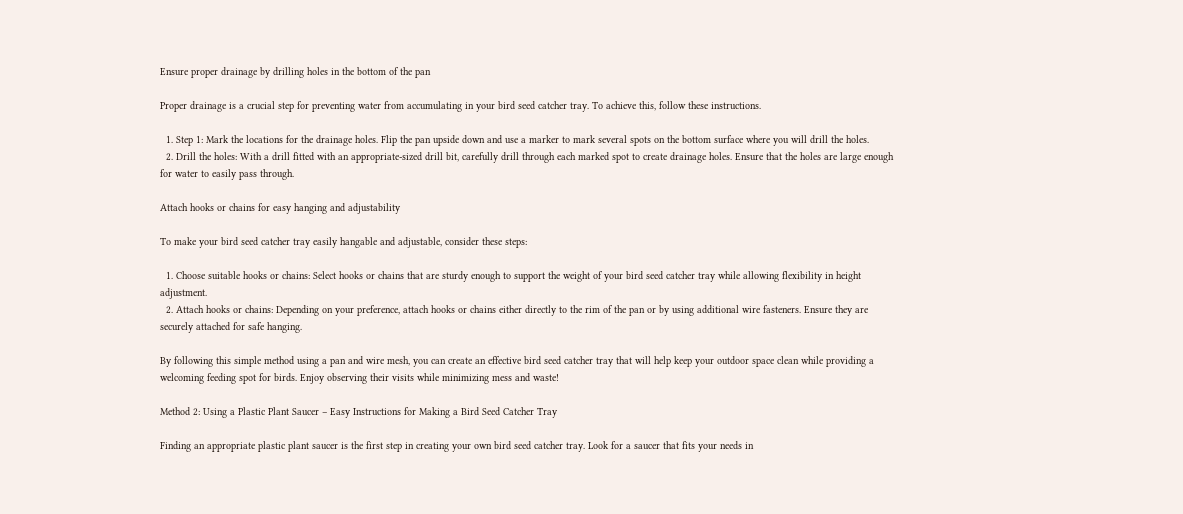Ensure proper drainage by drilling holes in the bottom of the pan

Proper drainage is a crucial step for preventing water from accumulating in your bird seed catcher tray. To achieve this, follow these instructions.

  1. Step 1: Mark the locations for the drainage holes. Flip the pan upside down and use a marker to mark several spots on the bottom surface where you will drill the holes.
  2. Drill the holes: With a drill fitted with an appropriate-sized drill bit, carefully drill through each marked spot to create drainage holes. Ensure that the holes are large enough for water to easily pass through.

Attach hooks or chains for easy hanging and adjustability

To make your bird seed catcher tray easily hangable and adjustable, consider these steps:

  1. Choose suitable hooks or chains: Select hooks or chains that are sturdy enough to support the weight of your bird seed catcher tray while allowing flexibility in height adjustment.
  2. Attach hooks or chains: Depending on your preference, attach hooks or chains either directly to the rim of the pan or by using additional wire fasteners. Ensure they are securely attached for safe hanging.

By following this simple method using a pan and wire mesh, you can create an effective bird seed catcher tray that will help keep your outdoor space clean while providing a welcoming feeding spot for birds. Enjoy observing their visits while minimizing mess and waste!

Method 2: Using a Plastic Plant Saucer – Easy Instructions for Making a Bird Seed Catcher Tray

Finding an appropriate plastic plant saucer is the first step in creating your own bird seed catcher tray. Look for a saucer that fits your needs in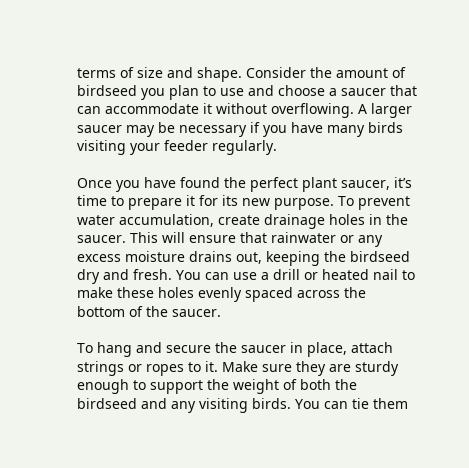terms of size and shape. Consider the amount of birdseed you plan to use and choose a saucer that can accommodate it without overflowing. A larger saucer may be necessary if you have many birds visiting your feeder regularly.

Once you have found the perfect plant saucer, it’s time to prepare it for its new purpose. To prevent water accumulation, create drainage holes in the saucer. This will ensure that rainwater or any excess moisture drains out, keeping the birdseed dry and fresh. You can use a drill or heated nail to make these holes evenly spaced across the bottom of the saucer.

To hang and secure the saucer in place, attach strings or ropes to it. Make sure they are sturdy enough to support the weight of both the birdseed and any visiting birds. You can tie them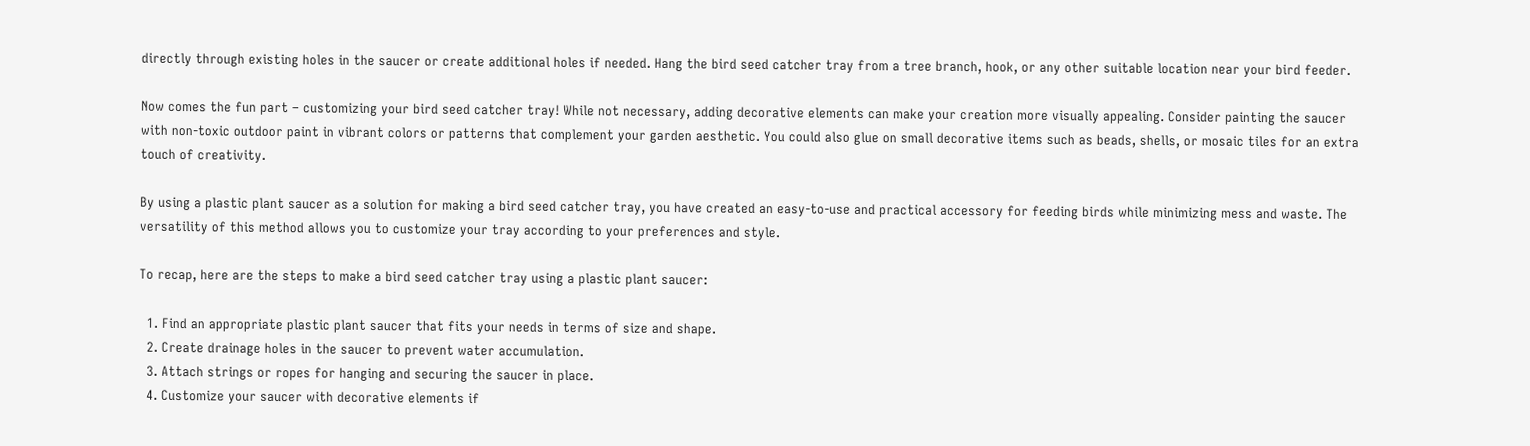directly through existing holes in the saucer or create additional holes if needed. Hang the bird seed catcher tray from a tree branch, hook, or any other suitable location near your bird feeder.

Now comes the fun part – customizing your bird seed catcher tray! While not necessary, adding decorative elements can make your creation more visually appealing. Consider painting the saucer with non-toxic outdoor paint in vibrant colors or patterns that complement your garden aesthetic. You could also glue on small decorative items such as beads, shells, or mosaic tiles for an extra touch of creativity.

By using a plastic plant saucer as a solution for making a bird seed catcher tray, you have created an easy-to-use and practical accessory for feeding birds while minimizing mess and waste. The versatility of this method allows you to customize your tray according to your preferences and style.

To recap, here are the steps to make a bird seed catcher tray using a plastic plant saucer:

  1. Find an appropriate plastic plant saucer that fits your needs in terms of size and shape.
  2. Create drainage holes in the saucer to prevent water accumulation.
  3. Attach strings or ropes for hanging and securing the saucer in place.
  4. Customize your saucer with decorative elements if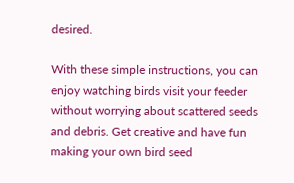desired.

With these simple instructions, you can enjoy watching birds visit your feeder without worrying about scattered seeds and debris. Get creative and have fun making your own bird seed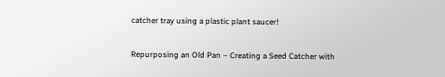catcher tray using a plastic plant saucer!

Repurposing an Old Pan – Creating a Seed Catcher with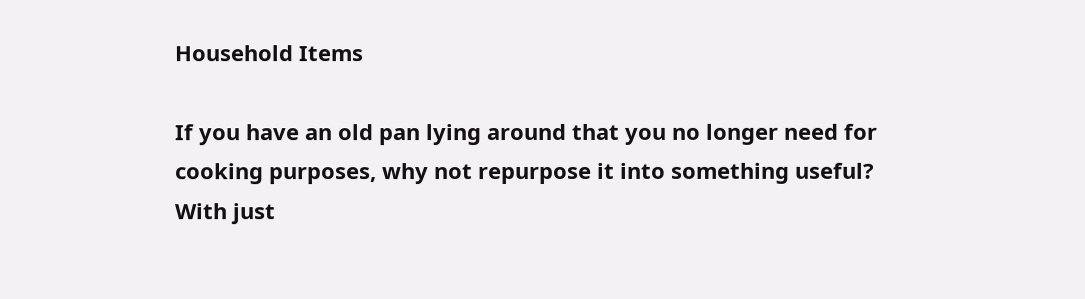Household Items

If you have an old pan lying around that you no longer need for cooking purposes, why not repurpose it into something useful? With just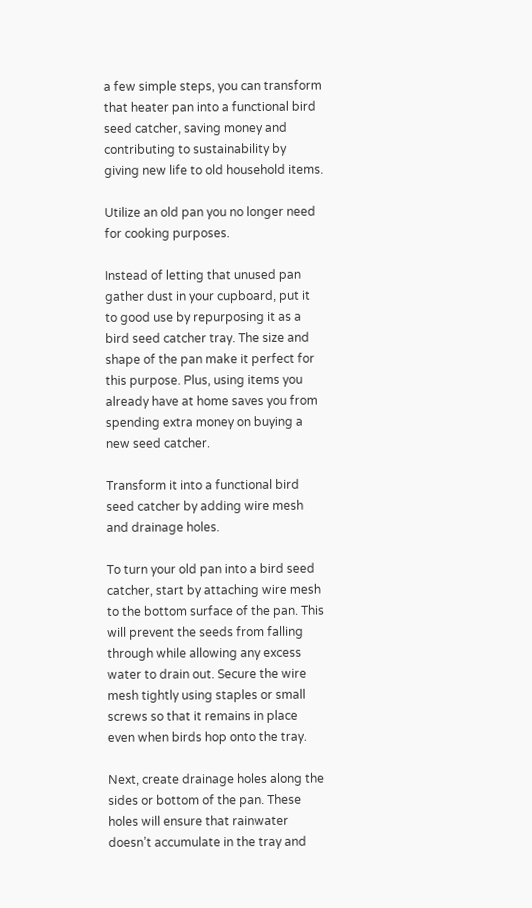a few simple steps, you can transform that heater pan into a functional bird seed catcher, saving money and contributing to sustainability by giving new life to old household items.

Utilize an old pan you no longer need for cooking purposes.

Instead of letting that unused pan gather dust in your cupboard, put it to good use by repurposing it as a bird seed catcher tray. The size and shape of the pan make it perfect for this purpose. Plus, using items you already have at home saves you from spending extra money on buying a new seed catcher.

Transform it into a functional bird seed catcher by adding wire mesh and drainage holes.

To turn your old pan into a bird seed catcher, start by attaching wire mesh to the bottom surface of the pan. This will prevent the seeds from falling through while allowing any excess water to drain out. Secure the wire mesh tightly using staples or small screws so that it remains in place even when birds hop onto the tray.

Next, create drainage holes along the sides or bottom of the pan. These holes will ensure that rainwater doesn’t accumulate in the tray and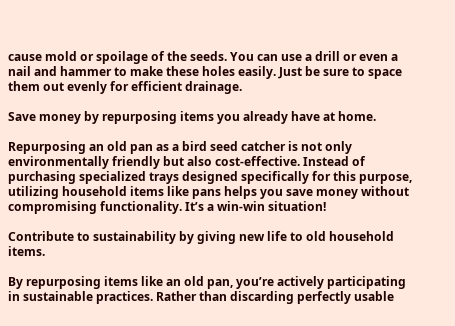cause mold or spoilage of the seeds. You can use a drill or even a nail and hammer to make these holes easily. Just be sure to space them out evenly for efficient drainage.

Save money by repurposing items you already have at home.

Repurposing an old pan as a bird seed catcher is not only environmentally friendly but also cost-effective. Instead of purchasing specialized trays designed specifically for this purpose, utilizing household items like pans helps you save money without compromising functionality. It’s a win-win situation!

Contribute to sustainability by giving new life to old household items.

By repurposing items like an old pan, you’re actively participating in sustainable practices. Rather than discarding perfectly usable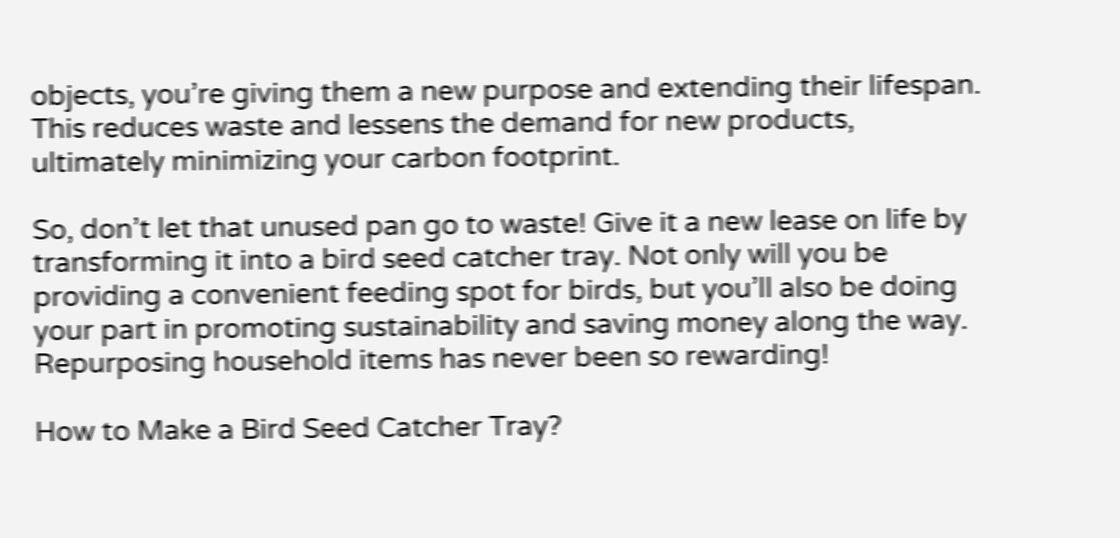objects, you’re giving them a new purpose and extending their lifespan. This reduces waste and lessens the demand for new products, ultimately minimizing your carbon footprint.

So, don’t let that unused pan go to waste! Give it a new lease on life by transforming it into a bird seed catcher tray. Not only will you be providing a convenient feeding spot for birds, but you’ll also be doing your part in promoting sustainability and saving money along the way. Repurposing household items has never been so rewarding!

How to Make a Bird Seed Catcher Tray?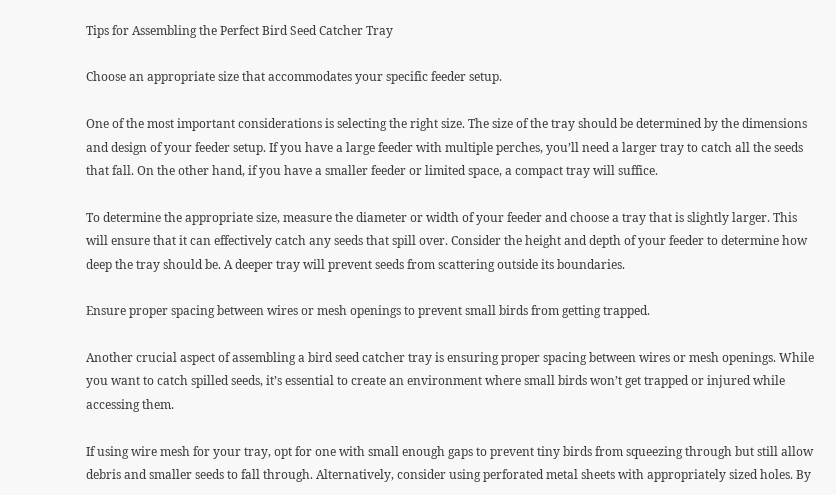Tips for Assembling the Perfect Bird Seed Catcher Tray

Choose an appropriate size that accommodates your specific feeder setup.

One of the most important considerations is selecting the right size. The size of the tray should be determined by the dimensions and design of your feeder setup. If you have a large feeder with multiple perches, you’ll need a larger tray to catch all the seeds that fall. On the other hand, if you have a smaller feeder or limited space, a compact tray will suffice.

To determine the appropriate size, measure the diameter or width of your feeder and choose a tray that is slightly larger. This will ensure that it can effectively catch any seeds that spill over. Consider the height and depth of your feeder to determine how deep the tray should be. A deeper tray will prevent seeds from scattering outside its boundaries.

Ensure proper spacing between wires or mesh openings to prevent small birds from getting trapped.

Another crucial aspect of assembling a bird seed catcher tray is ensuring proper spacing between wires or mesh openings. While you want to catch spilled seeds, it’s essential to create an environment where small birds won’t get trapped or injured while accessing them.

If using wire mesh for your tray, opt for one with small enough gaps to prevent tiny birds from squeezing through but still allow debris and smaller seeds to fall through. Alternatively, consider using perforated metal sheets with appropriately sized holes. By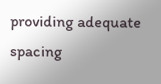providing adequate spacing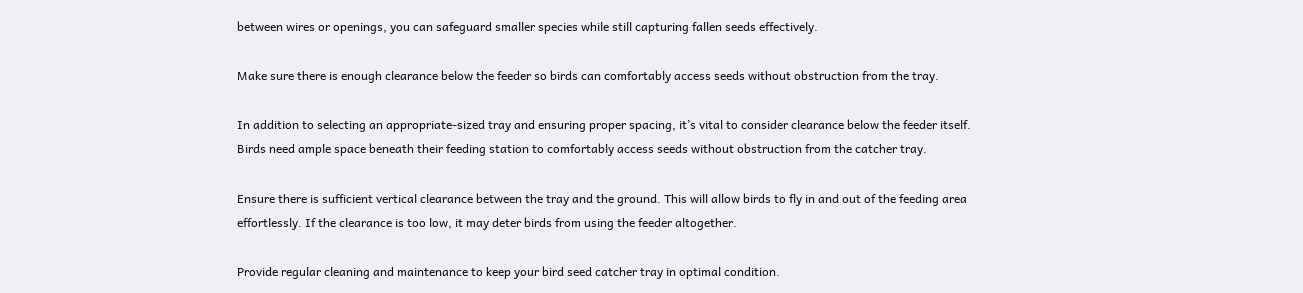between wires or openings, you can safeguard smaller species while still capturing fallen seeds effectively.

Make sure there is enough clearance below the feeder so birds can comfortably access seeds without obstruction from the tray.

In addition to selecting an appropriate-sized tray and ensuring proper spacing, it’s vital to consider clearance below the feeder itself. Birds need ample space beneath their feeding station to comfortably access seeds without obstruction from the catcher tray.

Ensure there is sufficient vertical clearance between the tray and the ground. This will allow birds to fly in and out of the feeding area effortlessly. If the clearance is too low, it may deter birds from using the feeder altogether.

Provide regular cleaning and maintenance to keep your bird seed catcher tray in optimal condition.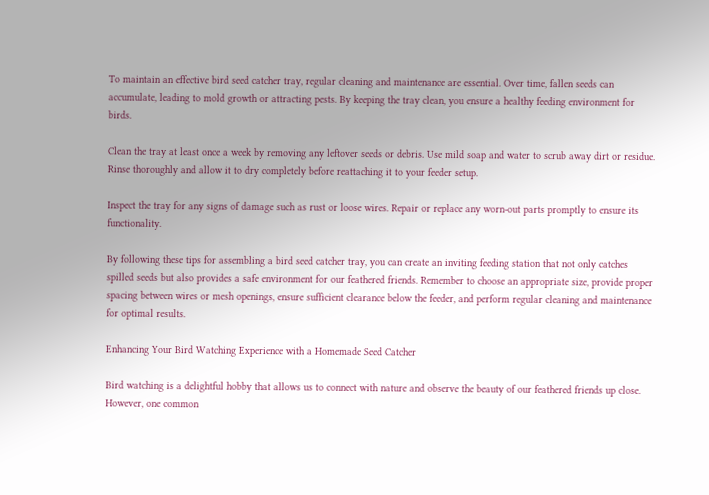To maintain an effective bird seed catcher tray, regular cleaning and maintenance are essential. Over time, fallen seeds can accumulate, leading to mold growth or attracting pests. By keeping the tray clean, you ensure a healthy feeding environment for birds.

Clean the tray at least once a week by removing any leftover seeds or debris. Use mild soap and water to scrub away dirt or residue. Rinse thoroughly and allow it to dry completely before reattaching it to your feeder setup.

Inspect the tray for any signs of damage such as rust or loose wires. Repair or replace any worn-out parts promptly to ensure its functionality.

By following these tips for assembling a bird seed catcher tray, you can create an inviting feeding station that not only catches spilled seeds but also provides a safe environment for our feathered friends. Remember to choose an appropriate size, provide proper spacing between wires or mesh openings, ensure sufficient clearance below the feeder, and perform regular cleaning and maintenance for optimal results.

Enhancing Your Bird Watching Experience with a Homemade Seed Catcher

Bird watching is a delightful hobby that allows us to connect with nature and observe the beauty of our feathered friends up close. However, one common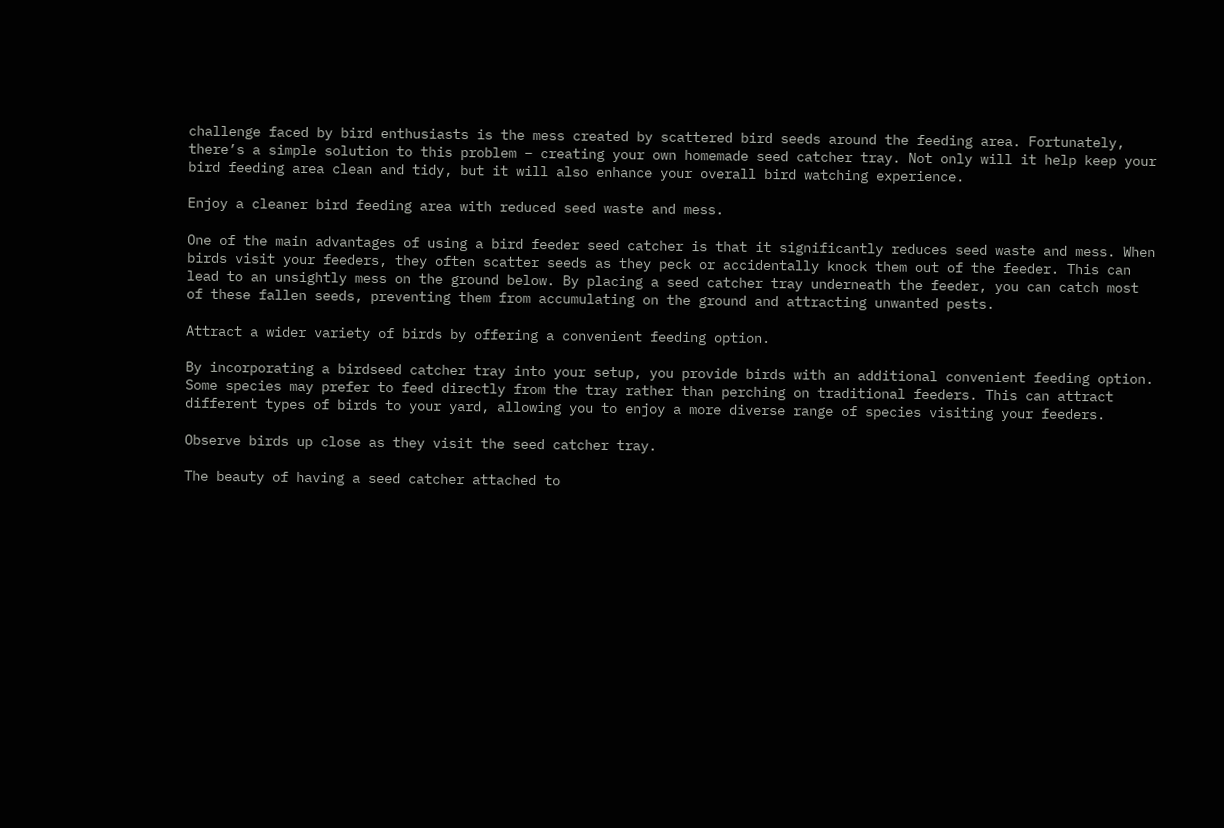challenge faced by bird enthusiasts is the mess created by scattered bird seeds around the feeding area. Fortunately, there’s a simple solution to this problem – creating your own homemade seed catcher tray. Not only will it help keep your bird feeding area clean and tidy, but it will also enhance your overall bird watching experience.

Enjoy a cleaner bird feeding area with reduced seed waste and mess.

One of the main advantages of using a bird feeder seed catcher is that it significantly reduces seed waste and mess. When birds visit your feeders, they often scatter seeds as they peck or accidentally knock them out of the feeder. This can lead to an unsightly mess on the ground below. By placing a seed catcher tray underneath the feeder, you can catch most of these fallen seeds, preventing them from accumulating on the ground and attracting unwanted pests.

Attract a wider variety of birds by offering a convenient feeding option.

By incorporating a birdseed catcher tray into your setup, you provide birds with an additional convenient feeding option. Some species may prefer to feed directly from the tray rather than perching on traditional feeders. This can attract different types of birds to your yard, allowing you to enjoy a more diverse range of species visiting your feeders.

Observe birds up close as they visit the seed catcher tray.

The beauty of having a seed catcher attached to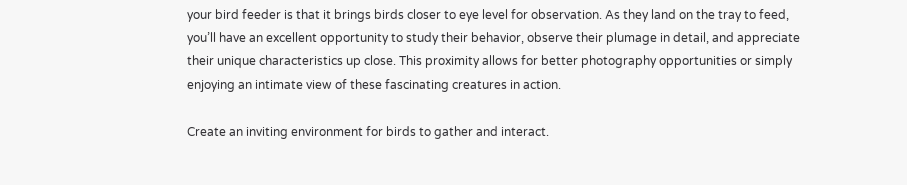your bird feeder is that it brings birds closer to eye level for observation. As they land on the tray to feed, you’ll have an excellent opportunity to study their behavior, observe their plumage in detail, and appreciate their unique characteristics up close. This proximity allows for better photography opportunities or simply enjoying an intimate view of these fascinating creatures in action.

Create an inviting environment for birds to gather and interact.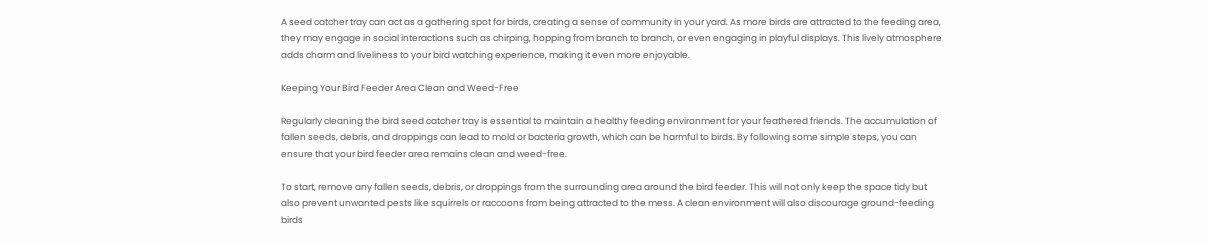A seed catcher tray can act as a gathering spot for birds, creating a sense of community in your yard. As more birds are attracted to the feeding area, they may engage in social interactions such as chirping, hopping from branch to branch, or even engaging in playful displays. This lively atmosphere adds charm and liveliness to your bird watching experience, making it even more enjoyable.

Keeping Your Bird Feeder Area Clean and Weed-Free

Regularly cleaning the bird seed catcher tray is essential to maintain a healthy feeding environment for your feathered friends. The accumulation of fallen seeds, debris, and droppings can lead to mold or bacteria growth, which can be harmful to birds. By following some simple steps, you can ensure that your bird feeder area remains clean and weed-free.

To start, remove any fallen seeds, debris, or droppings from the surrounding area around the bird feeder. This will not only keep the space tidy but also prevent unwanted pests like squirrels or raccoons from being attracted to the mess. A clean environment will also discourage ground-feeding birds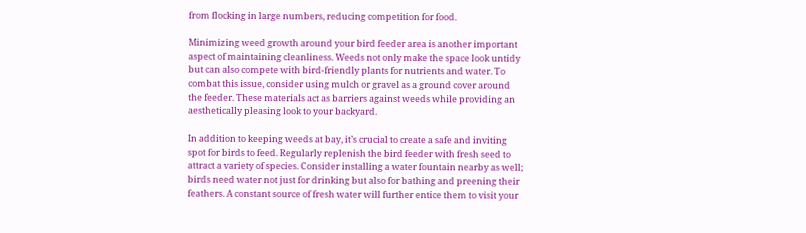from flocking in large numbers, reducing competition for food.

Minimizing weed growth around your bird feeder area is another important aspect of maintaining cleanliness. Weeds not only make the space look untidy but can also compete with bird-friendly plants for nutrients and water. To combat this issue, consider using mulch or gravel as a ground cover around the feeder. These materials act as barriers against weeds while providing an aesthetically pleasing look to your backyard.

In addition to keeping weeds at bay, it’s crucial to create a safe and inviting spot for birds to feed. Regularly replenish the bird feeder with fresh seed to attract a variety of species. Consider installing a water fountain nearby as well; birds need water not just for drinking but also for bathing and preening their feathers. A constant source of fresh water will further entice them to visit your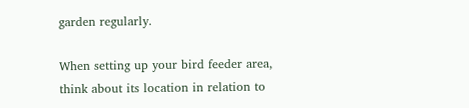garden regularly.

When setting up your bird feeder area, think about its location in relation to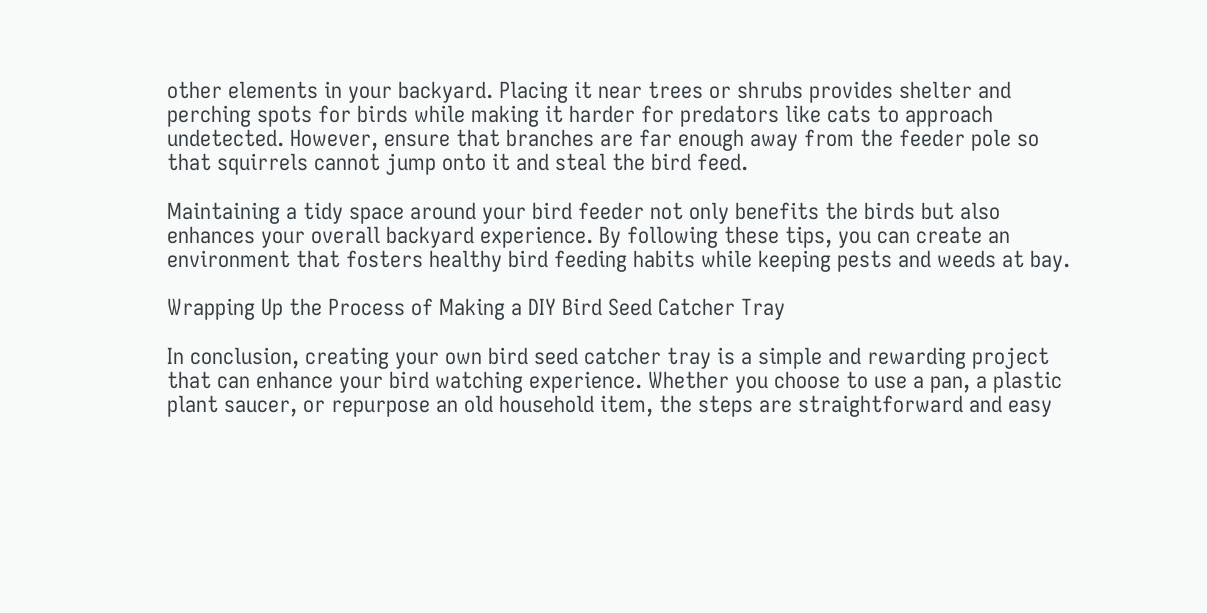other elements in your backyard. Placing it near trees or shrubs provides shelter and perching spots for birds while making it harder for predators like cats to approach undetected. However, ensure that branches are far enough away from the feeder pole so that squirrels cannot jump onto it and steal the bird feed.

Maintaining a tidy space around your bird feeder not only benefits the birds but also enhances your overall backyard experience. By following these tips, you can create an environment that fosters healthy bird feeding habits while keeping pests and weeds at bay.

Wrapping Up the Process of Making a DIY Bird Seed Catcher Tray

In conclusion, creating your own bird seed catcher tray is a simple and rewarding project that can enhance your bird watching experience. Whether you choose to use a pan, a plastic plant saucer, or repurpose an old household item, the steps are straightforward and easy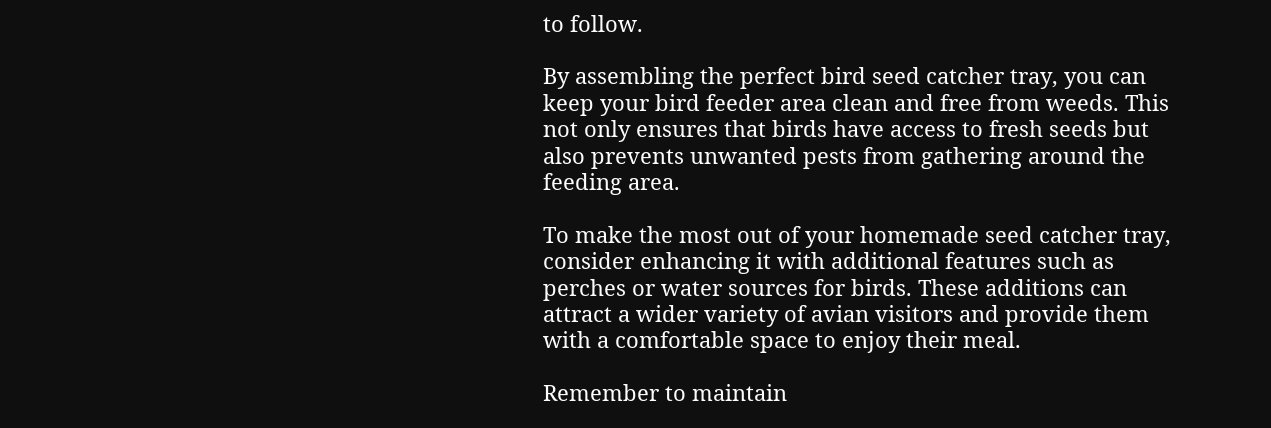to follow.

By assembling the perfect bird seed catcher tray, you can keep your bird feeder area clean and free from weeds. This not only ensures that birds have access to fresh seeds but also prevents unwanted pests from gathering around the feeding area.

To make the most out of your homemade seed catcher tray, consider enhancing it with additional features such as perches or water sources for birds. These additions can attract a wider variety of avian visitors and provide them with a comfortable space to enjoy their meal.

Remember to maintain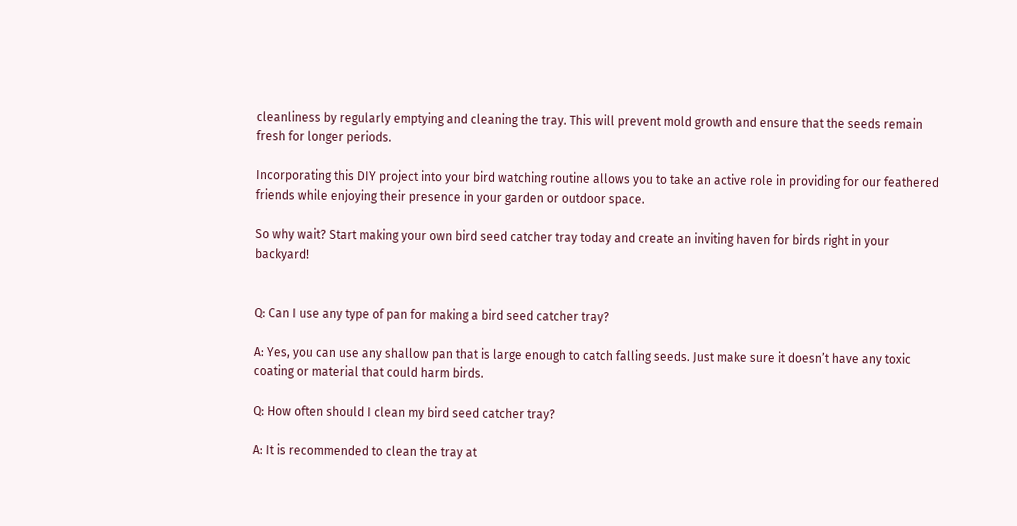cleanliness by regularly emptying and cleaning the tray. This will prevent mold growth and ensure that the seeds remain fresh for longer periods.

Incorporating this DIY project into your bird watching routine allows you to take an active role in providing for our feathered friends while enjoying their presence in your garden or outdoor space.

So why wait? Start making your own bird seed catcher tray today and create an inviting haven for birds right in your backyard!


Q: Can I use any type of pan for making a bird seed catcher tray?

A: Yes, you can use any shallow pan that is large enough to catch falling seeds. Just make sure it doesn’t have any toxic coating or material that could harm birds.

Q: How often should I clean my bird seed catcher tray?

A: It is recommended to clean the tray at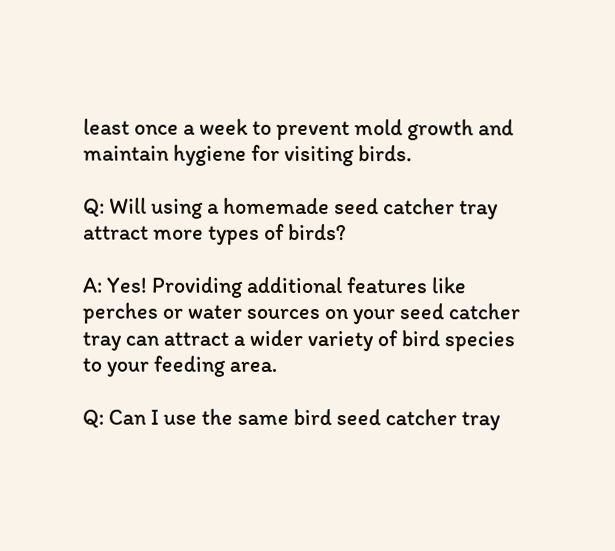least once a week to prevent mold growth and maintain hygiene for visiting birds.

Q: Will using a homemade seed catcher tray attract more types of birds?

A: Yes! Providing additional features like perches or water sources on your seed catcher tray can attract a wider variety of bird species to your feeding area.

Q: Can I use the same bird seed catcher tray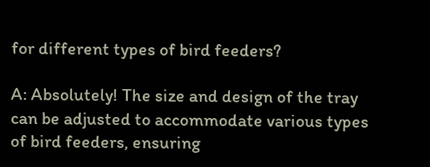for different types of bird feeders?

A: Absolutely! The size and design of the tray can be adjusted to accommodate various types of bird feeders, ensuring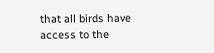that all birds have access to the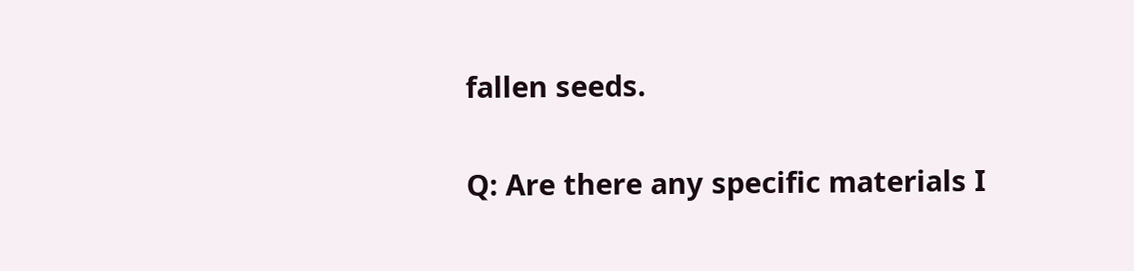fallen seeds.

Q: Are there any specific materials I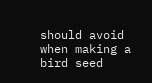should avoid when making a bird seed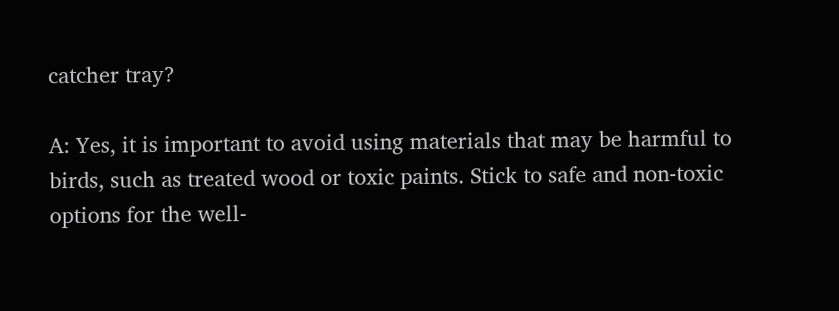catcher tray?

A: Yes, it is important to avoid using materials that may be harmful to birds, such as treated wood or toxic paints. Stick to safe and non-toxic options for the well-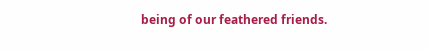being of our feathered friends.